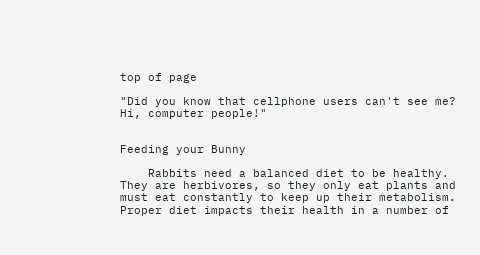top of page

"Did you know that cellphone users can't see me? Hi, computer people!"


Feeding your Bunny

    Rabbits need a balanced diet to be healthy. They are herbivores, so they only eat plants and must eat constantly to keep up their metabolism. Proper diet impacts their health in a number of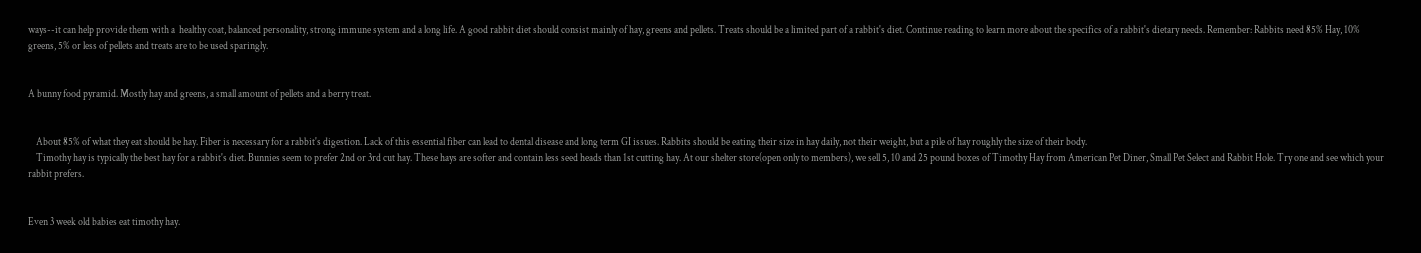ways--it can help provide them with a  healthy coat, balanced personality, strong immune system and a long life. A good rabbit diet should consist mainly of hay, greens and pellets. Treats should be a limited part of a rabbit's diet. Continue reading to learn more about the specifics of a rabbit's dietary needs. Remember: Rabbits need 85% Hay, 10% greens, 5% or less of pellets and treats are to be used sparingly.


A bunny food pyramid. Mostly hay and greens, a small amount of pellets and a berry treat.


    About 85% of what they eat should be hay. Fiber is necessary for a rabbit's digestion. Lack of this essential fiber can lead to dental disease and long term GI issues. Rabbits should be eating their size in hay daily, not their weight, but a pile of hay roughly the size of their body.
    Timothy hay is typically the best hay for a rabbit's diet. Bunnies seem to prefer 2nd or 3rd cut hay. These hays are softer and contain less seed heads than 1st cutting hay. At our shelter store(open only to members), we sell 5, 10 and 25 pound boxes of Timothy Hay from American Pet Diner, Small Pet Select and Rabbit Hole. Try one and see which your rabbit prefers.


Even 3 week old babies eat timothy hay.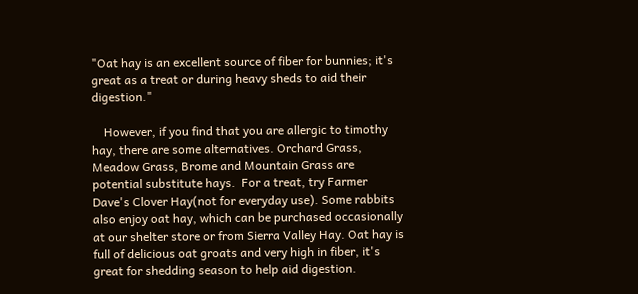"Oat hay is an excellent source of fiber for bunnies; it's great as a treat or during heavy sheds to aid their digestion."

    However, if you find that you are allergic to timothy hay, there are some alternatives. Orchard Grass, Meadow Grass, Brome and Mountain Grass are potential substitute hays.  For a treat, try Farmer Dave's Clover Hay(not for everyday use). Some rabbits also enjoy oat hay, which can be purchased occasionally at our shelter store or from Sierra Valley Hay. Oat hay is full of delicious oat groats and very high in fiber, it's great for shedding season to help aid digestion.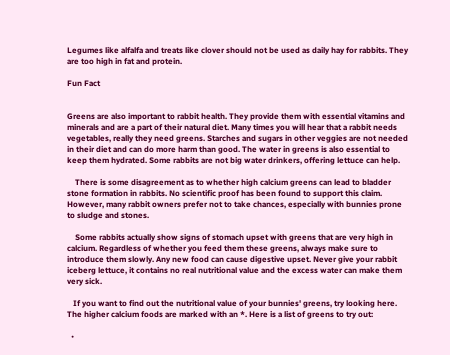Legumes like alfalfa and treats like clover should not be used as daily hay for rabbits. They are too high in fat and protein.

Fun Fact


Greens are also important to rabbit health. They provide them with essential vitamins and minerals and are a part of their natural diet. Many times you will hear that a rabbit needs vegetables, really they need greens. Starches and sugars in other veggies are not needed in their diet and can do more harm than good. The water in greens is also essential to keep them hydrated. Some rabbits are not big water drinkers, offering lettuce can help.

    There is some disagreement as to whether high calcium greens can lead to bladder stone formation in rabbits. No scientific proof has been found to support this claim. However, many rabbit owners prefer not to take chances, especially with bunnies prone to sludge and stones.

    Some rabbits actually show signs of stomach upset with greens that are very high in calcium. Regardless of whether you feed them these greens, always make sure to introduce them slowly. Any new food can cause digestive upset. Never give your rabbit iceberg lettuce, it contains no real nutritional value and the excess water can make them very sick.

   If you want to find out the nutritional value of your bunnies' greens, try looking here. The higher calcium foods are marked with an *. Here is a list of greens to try out:

  •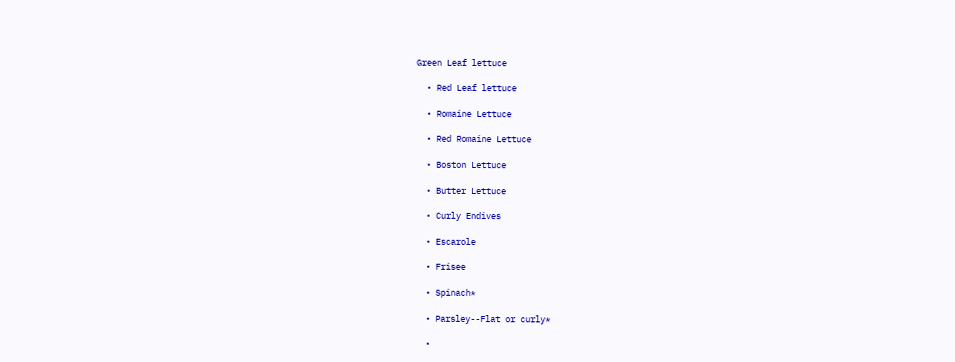Green Leaf lettuce

  • Red Leaf lettuce

  • Romaine Lettuce

  • Red Romaine Lettuce

  • Boston Lettuce

  • Butter Lettuce

  • Curly Endives

  • Escarole

  • Frisee

  • Spinach*

  • Parsley--Flat or curly*

  •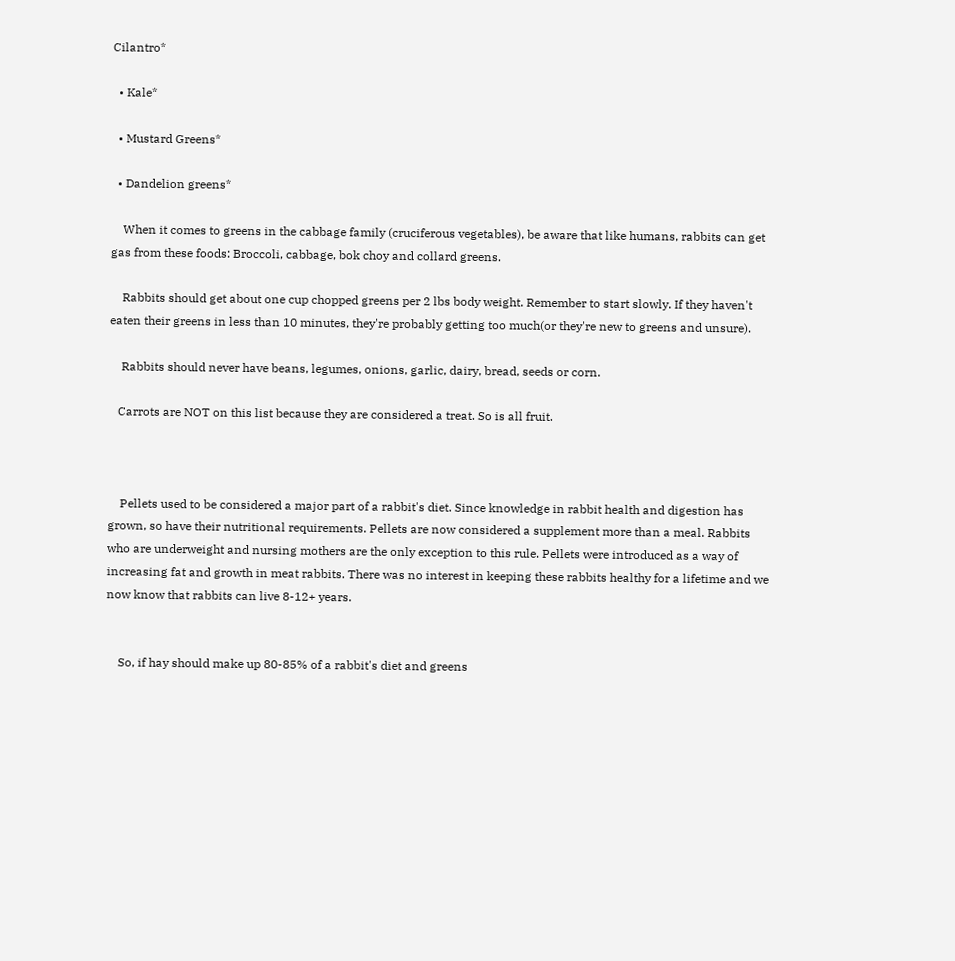Cilantro*

  • Kale*

  • Mustard Greens*

  • Dandelion greens*

    When it comes to greens in the cabbage family (cruciferous vegetables), be aware that like humans, rabbits can get gas from these foods: Broccoli, cabbage, bok choy and collard greens.

    Rabbits should get about one cup chopped greens per 2 lbs body weight. Remember to start slowly. If they haven't eaten their greens in less than 10 minutes, they're probably getting too much(or they're new to greens and unsure).

    Rabbits should never have beans, legumes, onions, garlic, dairy, bread, seeds or corn.

   Carrots are NOT on this list because they are considered a treat. So is all fruit.



    Pellets used to be considered a major part of a rabbit's diet. Since knowledge in rabbit health and digestion has grown, so have their nutritional requirements. Pellets are now considered a supplement more than a meal. Rabbits who are underweight and nursing mothers are the only exception to this rule. Pellets were introduced as a way of increasing fat and growth in meat rabbits. There was no interest in keeping these rabbits healthy for a lifetime and we now know that rabbits can live 8-12+ years.


    So, if hay should make up 80-85% of a rabbit's diet and greens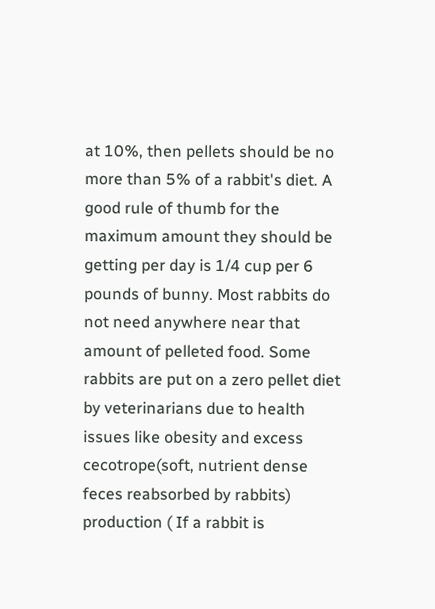at 10%, then pellets should be no more than 5% of a rabbit's diet. A good rule of thumb for the maximum amount they should be getting per day is 1/4 cup per 6 pounds of bunny. Most rabbits do not need anywhere near that amount of pelleted food. Some rabbits are put on a zero pellet diet by veterinarians due to health issues like obesity and excess cecotrope(soft, nutrient dense feces reabsorbed by rabbits) production ( If a rabbit is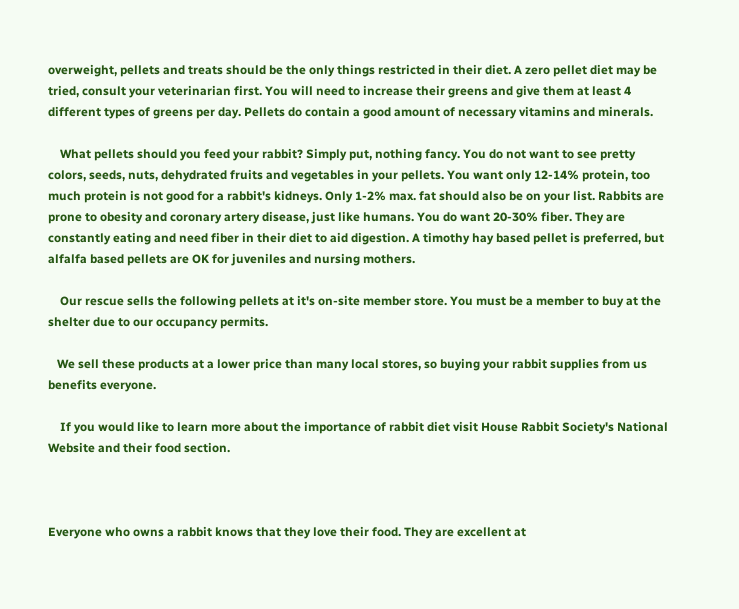overweight, pellets and treats should be the only things restricted in their diet. A zero pellet diet may be tried, consult your veterinarian first. You will need to increase their greens and give them at least 4 different types of greens per day. Pellets do contain a good amount of necessary vitamins and minerals.

    What pellets should you feed your rabbit? Simply put, nothing fancy. You do not want to see pretty colors, seeds, nuts, dehydrated fruits and vegetables in your pellets. You want only 12-14% protein, too much protein is not good for a rabbit's kidneys. Only 1-2% max. fat should also be on your list. Rabbits are prone to obesity and coronary artery disease, just like humans. You do want 20-30% fiber. They are constantly eating and need fiber in their diet to aid digestion. A timothy hay based pellet is preferred, but alfalfa based pellets are OK for juveniles and nursing mothers.

    Our rescue sells the following pellets at it's on-site member store. You must be a member to buy at the shelter due to our occupancy permits.

   We sell these products at a lower price than many local stores, so buying your rabbit supplies from us benefits everyone.

    If you would like to learn more about the importance of rabbit diet visit House Rabbit Society's National Website and their food section.



Everyone who owns a rabbit knows that they love their food. They are excellent at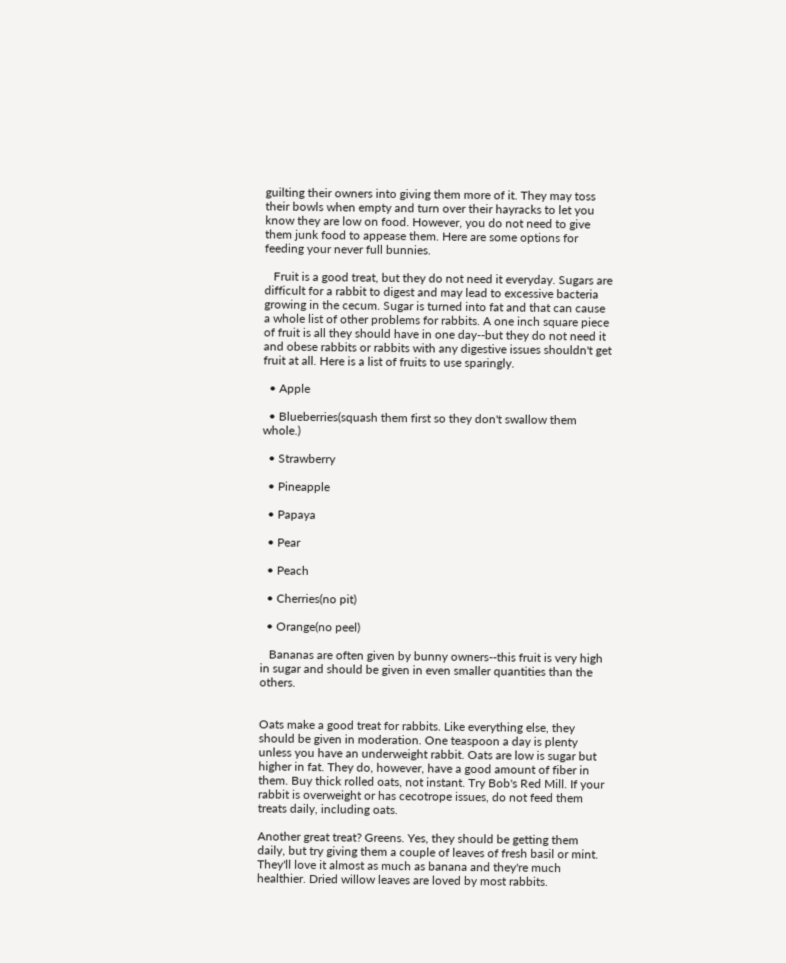guilting their owners into giving them more of it. They may toss their bowls when empty and turn over their hayracks to let you know they are low on food. However, you do not need to give them junk food to appease them. Here are some options for feeding your never full bunnies.

   Fruit is a good treat, but they do not need it everyday. Sugars are difficult for a rabbit to digest and may lead to excessive bacteria growing in the cecum. Sugar is turned into fat and that can cause a whole list of other problems for rabbits. A one inch square piece of fruit is all they should have in one day--but they do not need it and obese rabbits or rabbits with any digestive issues shouldn't get fruit at all. Here is a list of fruits to use sparingly.

  • Apple

  • Blueberries(squash them first so they don't swallow them whole.)

  • Strawberry

  • Pineapple

  • Papaya

  • Pear

  • Peach

  • Cherries(no pit)

  • Orange(no peel)

   Bananas are often given by bunny owners--this fruit is very high in sugar and should be given in even smaller quantities than the others.


Oats make a good treat for rabbits. Like everything else, they should be given in moderation. One teaspoon a day is plenty unless you have an underweight rabbit. Oats are low is sugar but higher in fat. They do, however, have a good amount of fiber in them. Buy thick rolled oats, not instant. Try Bob's Red Mill. If your rabbit is overweight or has cecotrope issues, do not feed them treats daily, including oats.

Another great treat? Greens. Yes, they should be getting them daily, but try giving them a couple of leaves of fresh basil or mint. They'll love it almost as much as banana and they're much healthier. Dried willow leaves are loved by most rabbits.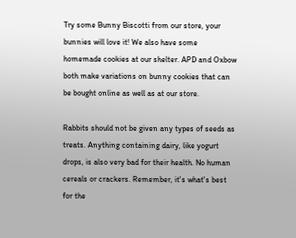Try some Bunny Biscotti from our store, your bunnies will love it! We also have some homemade cookies at our shelter. APD and Oxbow both make variations on bunny cookies that can be bought online as well as at our store.

Rabbits should not be given any types of seeds as treats. Anything containing dairy, like yogurt drops, is also very bad for their health. No human cereals or crackers. Remember, it's what's best for the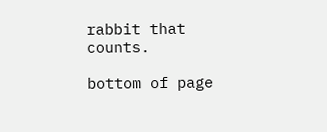rabbit that counts.

bottom of page